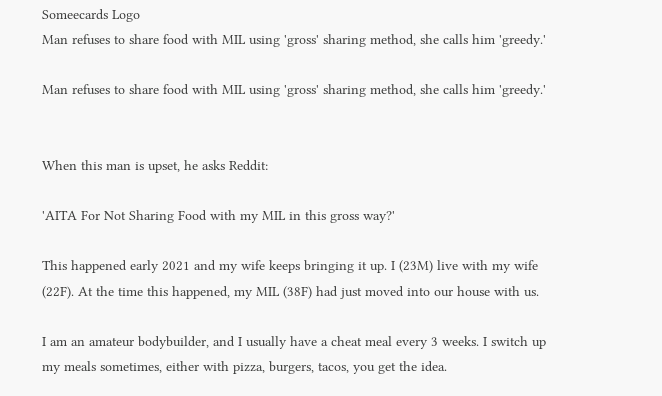Someecards Logo
Man refuses to share food with MIL using 'gross' sharing method, she calls him 'greedy.'

Man refuses to share food with MIL using 'gross' sharing method, she calls him 'greedy.'


When this man is upset, he asks Reddit:

'AITA For Not Sharing Food with my MIL in this gross way?'

This happened early 2021 and my wife keeps bringing it up. I (23M) live with my wife (22F). At the time this happened, my MIL (38F) had just moved into our house with us.

I am an amateur bodybuilder, and I usually have a cheat meal every 3 weeks. I switch up my meals sometimes, either with pizza, burgers, tacos, you get the idea.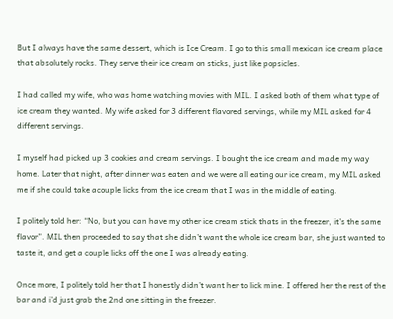But I always have the same dessert, which is Ice Cream. I go to this small mexican ice cream place that absolutely rocks. They serve their ice cream on sticks, just like popsicles.

I had called my wife, who was home watching movies with MIL. I asked both of them what type of ice cream they wanted. My wife asked for 3 different flavored servings, while my MIL asked for 4 different servings.

I myself had picked up 3 cookies and cream servings. I bought the ice cream and made my way home. Later that night, after dinner was eaten and we were all eating our ice cream, my MIL asked me if she could take acouple licks from the ice cream that I was in the middle of eating.

I politely told her: “No, but you can have my other ice cream stick thats in the freezer, it’s the same flavor”. MIL then proceeded to say that she didn’t want the whole ice cream bar, she just wanted to taste it, and get a couple licks off the one I was already eating.

Once more, I politely told her that I honestly didn’t want her to lick mine. I offered her the rest of the bar and i’d just grab the 2nd one sitting in the freezer.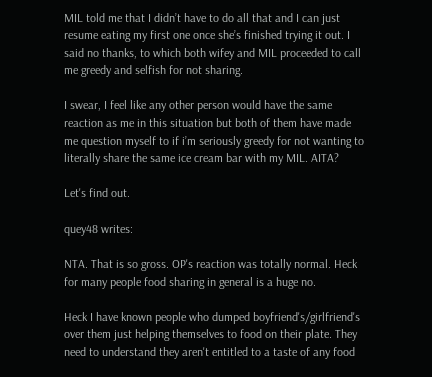MIL told me that I didn’t have to do all that and I can just resume eating my first one once she’s finished trying it out. I said no thanks, to which both wifey and MIL proceeded to call me greedy and selfish for not sharing.

I swear, I feel like any other person would have the same reaction as me in this situation but both of them have made me question myself to if i’m seriously greedy for not wanting to literally share the same ice cream bar with my MIL. AITA?

Let's find out.

quey48 writes:

NTA. That is so gross. OP's reaction was totally normal. Heck for many people food sharing in general is a huge no.

Heck I have known people who dumped boyfriend's/girlfriend's over them just helping themselves to food on their plate. They need to understand they aren't entitled to a taste of any food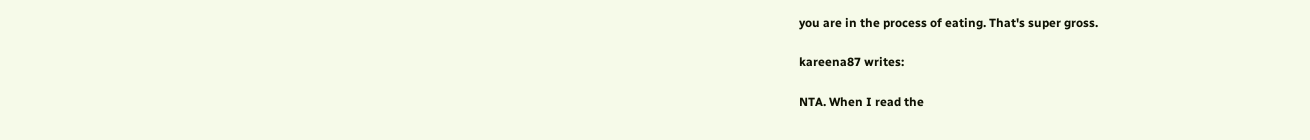you are in the process of eating. That's super gross.

kareena87 writes:

NTA. When I read the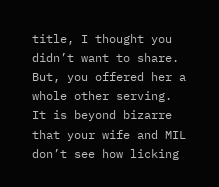title, I thought you didn’t want to share. But, you offered her a whole other serving. It is beyond bizarre that your wife and MIL don’t see how licking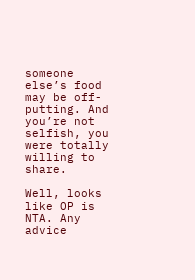someone else’s food may be off-putting. And you’re not selfish, you were totally willing to share.

Well, looks like OP is NTA. Any advice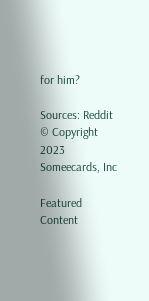for him?

Sources: Reddit
© Copyright 2023 Someecards, Inc

Featured Content